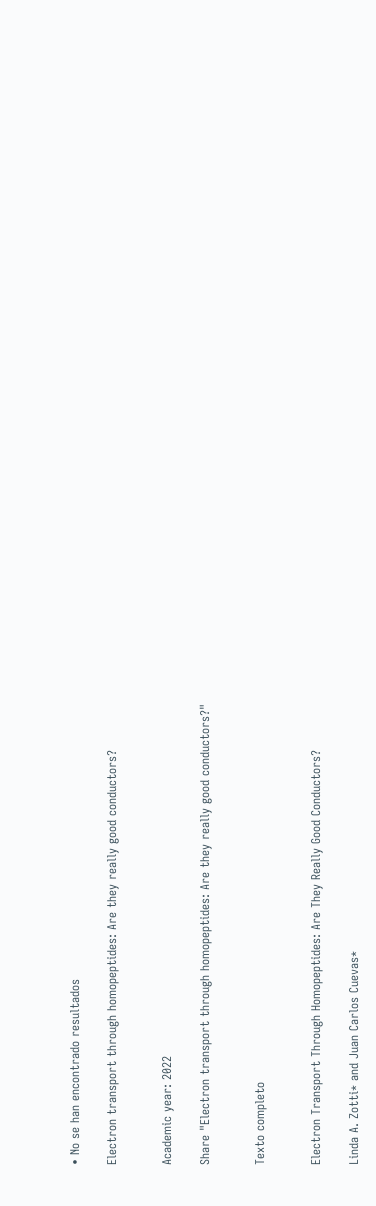• No se han encontrado resultados

Electron transport through homopeptides: Are they really good conductors?


Academic year: 2022

Share "Electron transport through homopeptides: Are they really good conductors?"


Texto completo


Electron Transport Through Homopeptides: Are They Really Good Conductors?

Linda A. Zotti* and Juan Carlos Cuevas*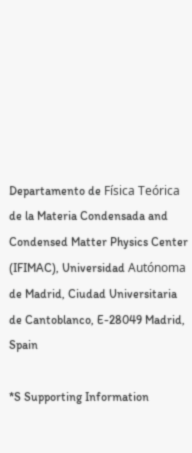Departamento de Física Teórica de la Materia Condensada and Condensed Matter Physics Center (IFIMAC), Universidad Autónoma de Madrid, Ciudad Universitaria de Cantoblanco, E-28049 Madrid, Spain

*S Supporting Information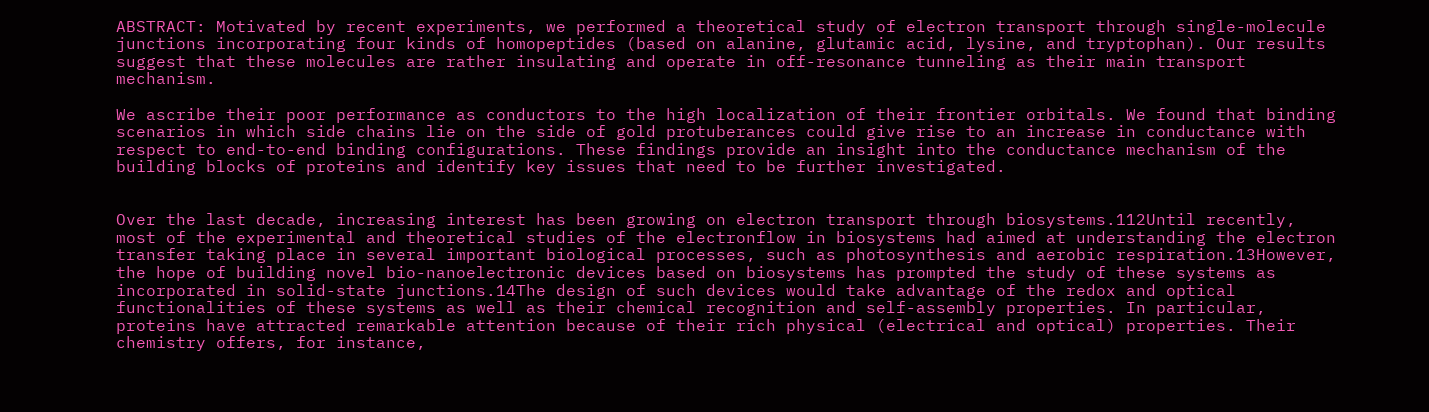ABSTRACT: Motivated by recent experiments, we performed a theoretical study of electron transport through single-molecule junctions incorporating four kinds of homopeptides (based on alanine, glutamic acid, lysine, and tryptophan). Our results suggest that these molecules are rather insulating and operate in off-resonance tunneling as their main transport mechanism.

We ascribe their poor performance as conductors to the high localization of their frontier orbitals. We found that binding scenarios in which side chains lie on the side of gold protuberances could give rise to an increase in conductance with respect to end-to-end binding configurations. These findings provide an insight into the conductance mechanism of the building blocks of proteins and identify key issues that need to be further investigated.


Over the last decade, increasing interest has been growing on electron transport through biosystems.112Until recently, most of the experimental and theoretical studies of the electronflow in biosystems had aimed at understanding the electron transfer taking place in several important biological processes, such as photosynthesis and aerobic respiration.13However, the hope of building novel bio-nanoelectronic devices based on biosystems has prompted the study of these systems as incorporated in solid-state junctions.14The design of such devices would take advantage of the redox and optical functionalities of these systems as well as their chemical recognition and self-assembly properties. In particular, proteins have attracted remarkable attention because of their rich physical (electrical and optical) properties. Their chemistry offers, for instance,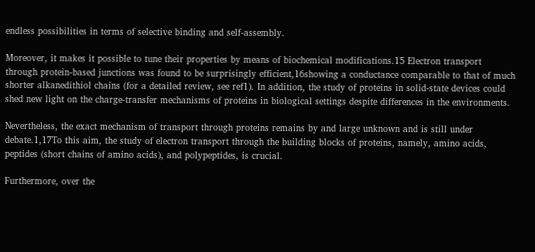endless possibilities in terms of selective binding and self-assembly.

Moreover, it makes it possible to tune their properties by means of biochemical modifications.15 Electron transport through protein-based junctions was found to be surprisingly efficient,16showing a conductance comparable to that of much shorter alkanedithiol chains (for a detailed review, see ref1). In addition, the study of proteins in solid-state devices could shed new light on the charge-transfer mechanisms of proteins in biological settings despite differences in the environments.

Nevertheless, the exact mechanism of transport through proteins remains by and large unknown and is still under debate.1,17To this aim, the study of electron transport through the building blocks of proteins, namely, amino acids, peptides (short chains of amino acids), and polypeptides, is crucial.

Furthermore, over the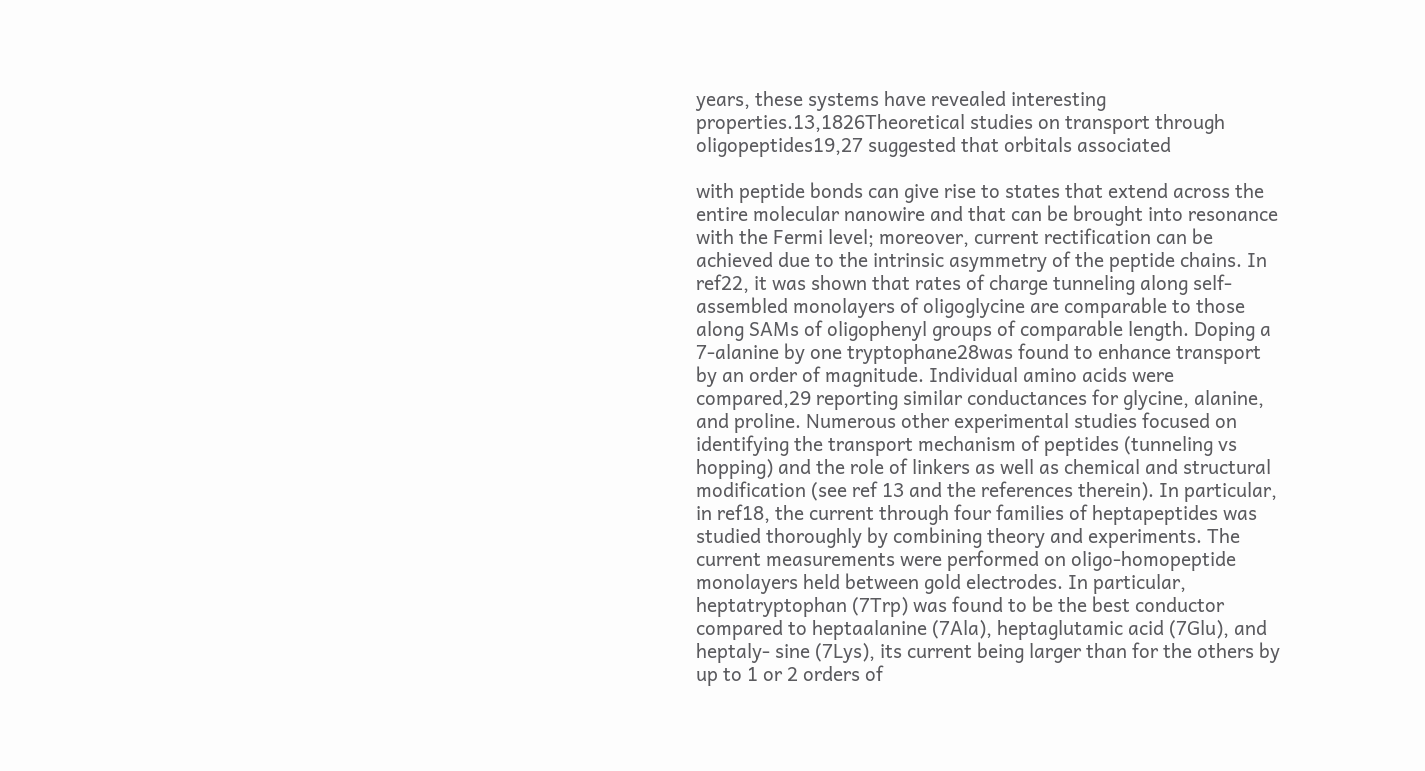years, these systems have revealed interesting properties.13,1826Theoretical studies on transport through oligopeptides19,27 suggested that orbitals associated

with peptide bonds can give rise to states that extend across the entire molecular nanowire and that can be brought into resonance with the Fermi level; moreover, current rectification can be achieved due to the intrinsic asymmetry of the peptide chains. In ref22, it was shown that rates of charge tunneling along self-assembled monolayers of oligoglycine are comparable to those along SAMs of oligophenyl groups of comparable length. Doping a 7-alanine by one tryptophane28was found to enhance transport by an order of magnitude. Individual amino acids were compared,29 reporting similar conductances for glycine, alanine, and proline. Numerous other experimental studies focused on identifying the transport mechanism of peptides (tunneling vs hopping) and the role of linkers as well as chemical and structural modification (see ref 13 and the references therein). In particular, in ref18, the current through four families of heptapeptides was studied thoroughly by combining theory and experiments. The current measurements were performed on oligo-homopeptide monolayers held between gold electrodes. In particular, heptatryptophan (7Trp) was found to be the best conductor compared to heptaalanine (7Ala), heptaglutamic acid (7Glu), and heptaly- sine (7Lys), its current being larger than for the others by up to 1 or 2 orders of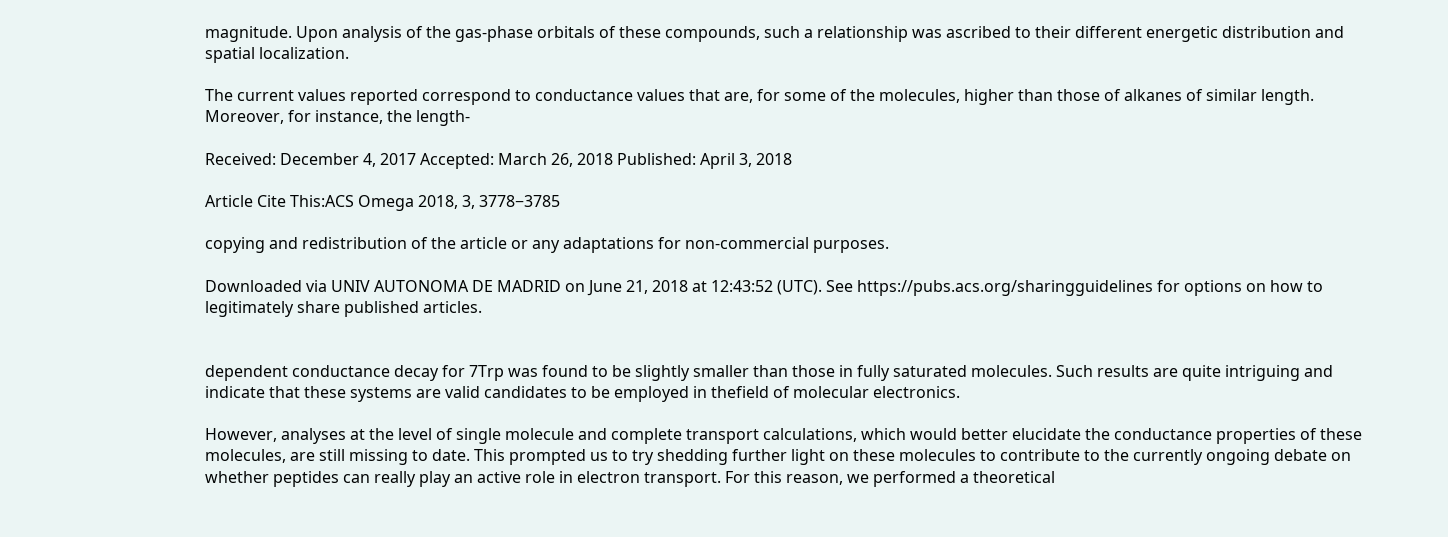magnitude. Upon analysis of the gas-phase orbitals of these compounds, such a relationship was ascribed to their different energetic distribution and spatial localization.

The current values reported correspond to conductance values that are, for some of the molecules, higher than those of alkanes of similar length. Moreover, for instance, the length-

Received: December 4, 2017 Accepted: March 26, 2018 Published: April 3, 2018

Article Cite This:ACS Omega 2018, 3, 3778−3785

copying and redistribution of the article or any adaptations for non-commercial purposes.

Downloaded via UNIV AUTONOMA DE MADRID on June 21, 2018 at 12:43:52 (UTC). See https://pubs.acs.org/sharingguidelines for options on how to legitimately share published articles.


dependent conductance decay for 7Trp was found to be slightly smaller than those in fully saturated molecules. Such results are quite intriguing and indicate that these systems are valid candidates to be employed in thefield of molecular electronics.

However, analyses at the level of single molecule and complete transport calculations, which would better elucidate the conductance properties of these molecules, are still missing to date. This prompted us to try shedding further light on these molecules to contribute to the currently ongoing debate on whether peptides can really play an active role in electron transport. For this reason, we performed a theoretical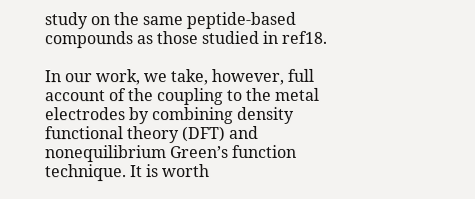study on the same peptide-based compounds as those studied in ref18.

In our work, we take, however, full account of the coupling to the metal electrodes by combining density functional theory (DFT) and nonequilibrium Green’s function technique. It is worth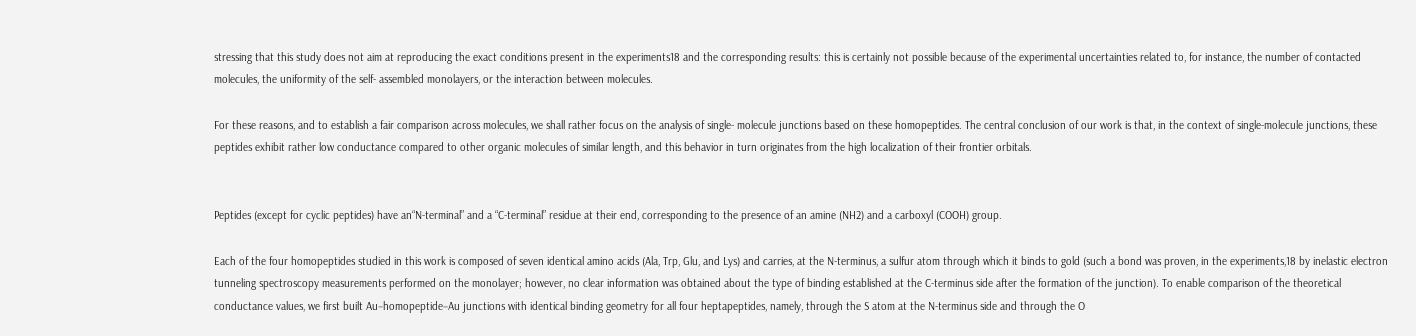stressing that this study does not aim at reproducing the exact conditions present in the experiments18 and the corresponding results: this is certainly not possible because of the experimental uncertainties related to, for instance, the number of contacted molecules, the uniformity of the self- assembled monolayers, or the interaction between molecules.

For these reasons, and to establish a fair comparison across molecules, we shall rather focus on the analysis of single- molecule junctions based on these homopeptides. The central conclusion of our work is that, in the context of single-molecule junctions, these peptides exhibit rather low conductance compared to other organic molecules of similar length, and this behavior in turn originates from the high localization of their frontier orbitals.


Peptides (except for cyclic peptides) have an“N-terminal” and a “C-terminal” residue at their end, corresponding to the presence of an amine (NH2) and a carboxyl (COOH) group.

Each of the four homopeptides studied in this work is composed of seven identical amino acids (Ala, Trp, Glu, and Lys) and carries, at the N-terminus, a sulfur atom through which it binds to gold (such a bond was proven, in the experiments,18 by inelastic electron tunneling spectroscopy measurements performed on the monolayer; however, no clear information was obtained about the type of binding established at the C-terminus side after the formation of the junction). To enable comparison of the theoretical conductance values, we first built Au−homopeptide−Au junctions with identical binding geometry for all four heptapeptides, namely, through the S atom at the N-terminus side and through the O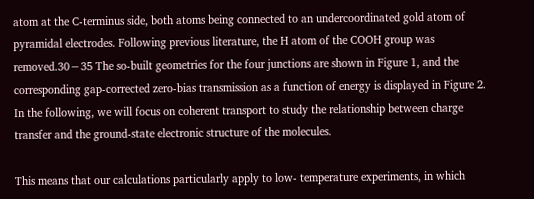atom at the C-terminus side, both atoms being connected to an undercoordinated gold atom of pyramidal electrodes. Following previous literature, the H atom of the COOH group was removed.30−35 The so-built geometries for the four junctions are shown in Figure 1, and the corresponding gap-corrected zero-bias transmission as a function of energy is displayed in Figure 2. In the following, we will focus on coherent transport to study the relationship between charge transfer and the ground-state electronic structure of the molecules.

This means that our calculations particularly apply to low- temperature experiments, in which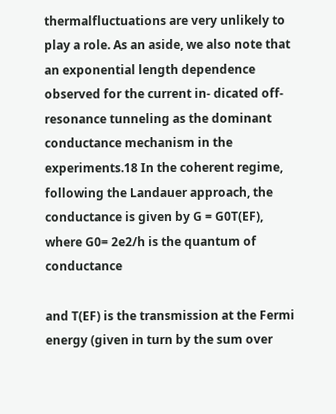thermalfluctuations are very unlikely to play a role. As an aside, we also note that an exponential length dependence observed for the current in- dicated off-resonance tunneling as the dominant conductance mechanism in the experiments.18 In the coherent regime, following the Landauer approach, the conductance is given by G = G0T(EF), where G0= 2e2/h is the quantum of conductance

and T(EF) is the transmission at the Fermi energy (given in turn by the sum over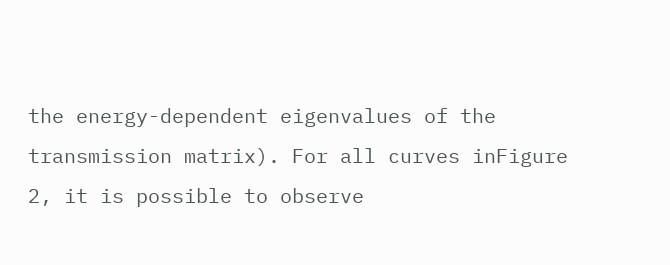the energy-dependent eigenvalues of the transmission matrix). For all curves inFigure 2, it is possible to observe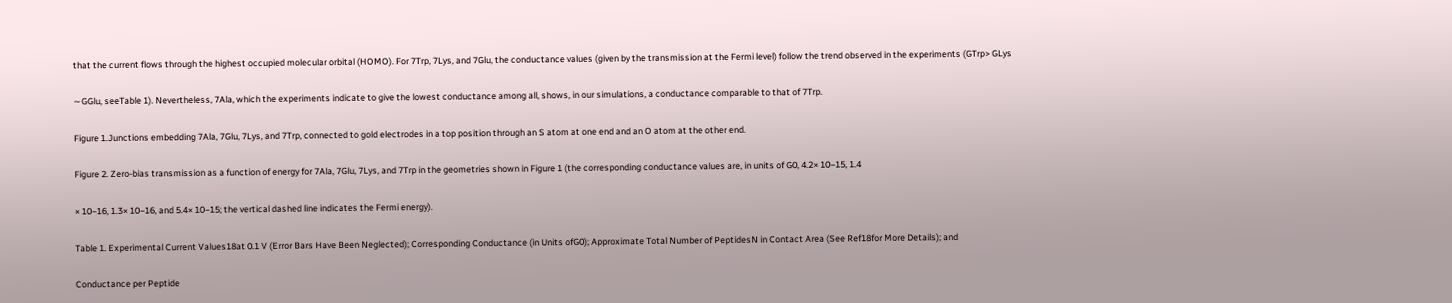that the current flows through the highest occupied molecular orbital (HOMO). For 7Trp, 7Lys, and 7Glu, the conductance values (given by the transmission at the Fermi level) follow the trend observed in the experiments (GTrp> GLys

∼GGlu, seeTable 1). Nevertheless, 7Ala, which the experiments indicate to give the lowest conductance among all, shows, in our simulations, a conductance comparable to that of 7Trp.

Figure 1.Junctions embedding 7Ala, 7Glu, 7Lys, and 7Trp, connected to gold electrodes in a top position through an S atom at one end and an O atom at the other end.

Figure 2. Zero-bias transmission as a function of energy for 7Ala, 7Glu, 7Lys, and 7Trp in the geometries shown in Figure 1 (the corresponding conductance values are, in units of G0, 4.2× 10−15, 1.4

× 10−16, 1.3× 10−16, and 5.4× 10−15; the vertical dashed line indicates the Fermi energy).

Table 1. Experimental Current Values18at 0.1 V (Error Bars Have Been Neglected); Corresponding Conductance (in Units ofG0); Approximate Total Number of PeptidesN in Contact Area (See Ref18for More Details); and

Conductance per Peptide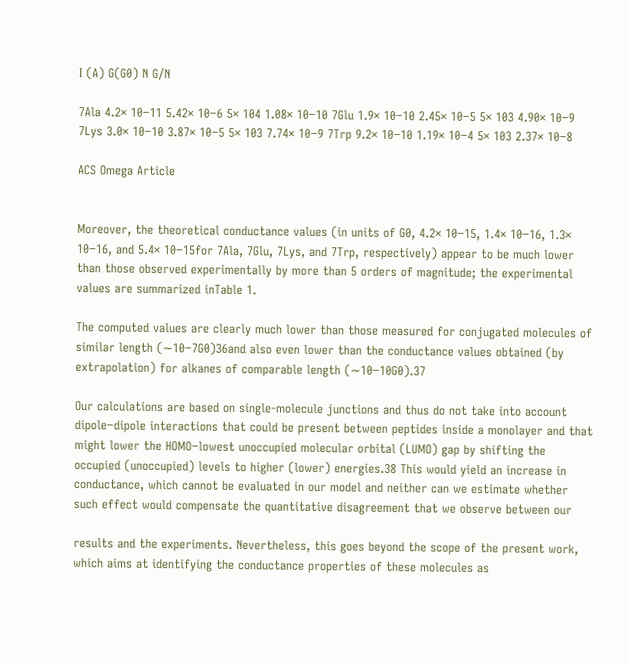I (A) G(G0) N G/N

7Ala 4.2× 10−11 5.42× 10−6 5× 104 1.08× 10−10 7Glu 1.9× 10−10 2.45× 10−5 5× 103 4.90× 10−9 7Lys 3.0× 10−10 3.87× 10−5 5× 103 7.74× 10−9 7Trp 9.2× 10−10 1.19× 10−4 5× 103 2.37× 10−8

ACS Omega Article


Moreover, the theoretical conductance values (in units of G0, 4.2× 10−15, 1.4× 10−16, 1.3× 10−16, and 5.4× 10−15for 7Ala, 7Glu, 7Lys, and 7Trp, respectively) appear to be much lower than those observed experimentally by more than 5 orders of magnitude; the experimental values are summarized inTable 1.

The computed values are clearly much lower than those measured for conjugated molecules of similar length (∼10−7G0)36and also even lower than the conductance values obtained (by extrapolation) for alkanes of comparable length (∼10−10G0).37

Our calculations are based on single-molecule junctions and thus do not take into account dipole−dipole interactions that could be present between peptides inside a monolayer and that might lower the HOMO−lowest unoccupied molecular orbital (LUMO) gap by shifting the occupied (unoccupied) levels to higher (lower) energies.38 This would yield an increase in conductance, which cannot be evaluated in our model and neither can we estimate whether such effect would compensate the quantitative disagreement that we observe between our

results and the experiments. Nevertheless, this goes beyond the scope of the present work, which aims at identifying the conductance properties of these molecules as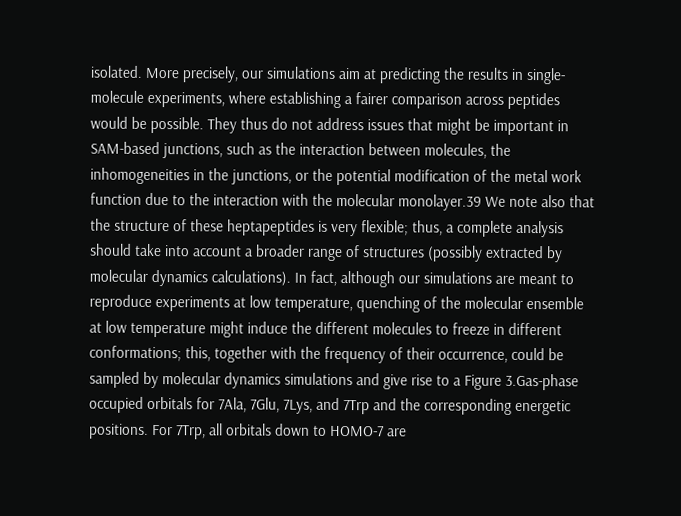isolated. More precisely, our simulations aim at predicting the results in single- molecule experiments, where establishing a fairer comparison across peptides would be possible. They thus do not address issues that might be important in SAM-based junctions, such as the interaction between molecules, the inhomogeneities in the junctions, or the potential modification of the metal work function due to the interaction with the molecular monolayer.39 We note also that the structure of these heptapeptides is very flexible; thus, a complete analysis should take into account a broader range of structures (possibly extracted by molecular dynamics calculations). In fact, although our simulations are meant to reproduce experiments at low temperature, quenching of the molecular ensemble at low temperature might induce the different molecules to freeze in different conformations; this, together with the frequency of their occurrence, could be sampled by molecular dynamics simulations and give rise to a Figure 3.Gas-phase occupied orbitals for 7Ala, 7Glu, 7Lys, and 7Trp and the corresponding energetic positions. For 7Trp, all orbitals down to HOMO-7 are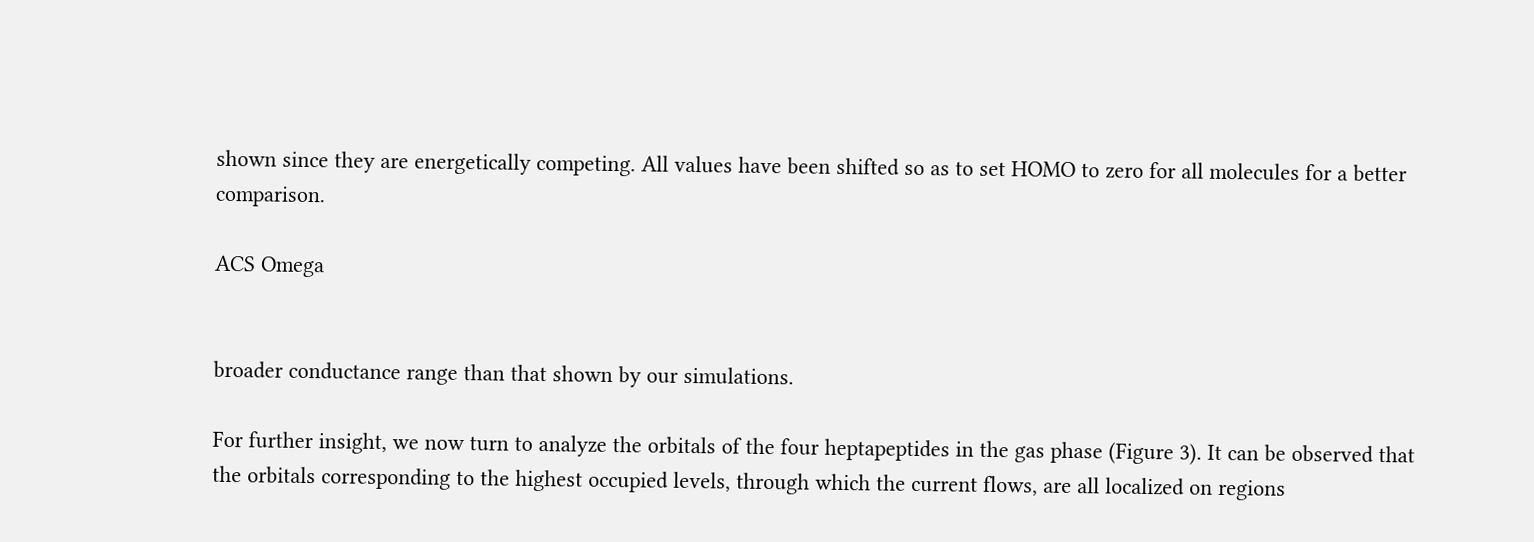shown since they are energetically competing. All values have been shifted so as to set HOMO to zero for all molecules for a better comparison.

ACS Omega


broader conductance range than that shown by our simulations.

For further insight, we now turn to analyze the orbitals of the four heptapeptides in the gas phase (Figure 3). It can be observed that the orbitals corresponding to the highest occupied levels, through which the current flows, are all localized on regions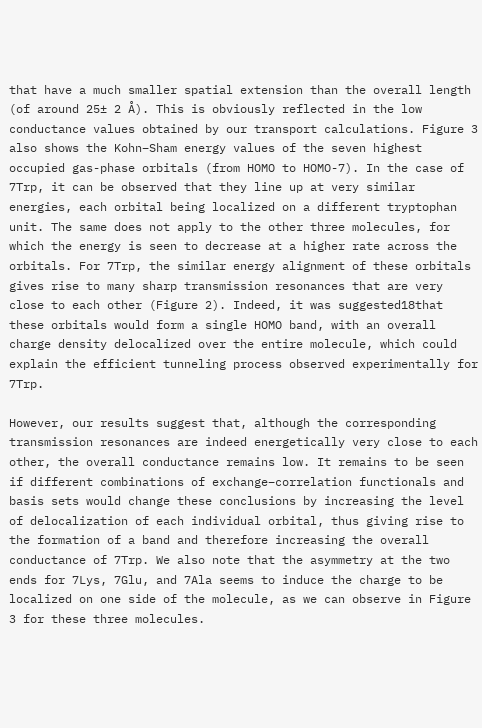that have a much smaller spatial extension than the overall length (of around 25± 2 Å). This is obviously reflected in the low conductance values obtained by our transport calculations. Figure 3 also shows the Kohn−Sham energy values of the seven highest occupied gas-phase orbitals (from HOMO to HOMO-7). In the case of 7Trp, it can be observed that they line up at very similar energies, each orbital being localized on a different tryptophan unit. The same does not apply to the other three molecules, for which the energy is seen to decrease at a higher rate across the orbitals. For 7Trp, the similar energy alignment of these orbitals gives rise to many sharp transmission resonances that are very close to each other (Figure 2). Indeed, it was suggested18that these orbitals would form a single HOMO band, with an overall charge density delocalized over the entire molecule, which could explain the efficient tunneling process observed experimentally for 7Trp.

However, our results suggest that, although the corresponding transmission resonances are indeed energetically very close to each other, the overall conductance remains low. It remains to be seen if different combinations of exchange−correlation functionals and basis sets would change these conclusions by increasing the level of delocalization of each individual orbital, thus giving rise to the formation of a band and therefore increasing the overall conductance of 7Trp. We also note that the asymmetry at the two ends for 7Lys, 7Glu, and 7Ala seems to induce the charge to be localized on one side of the molecule, as we can observe in Figure 3 for these three molecules.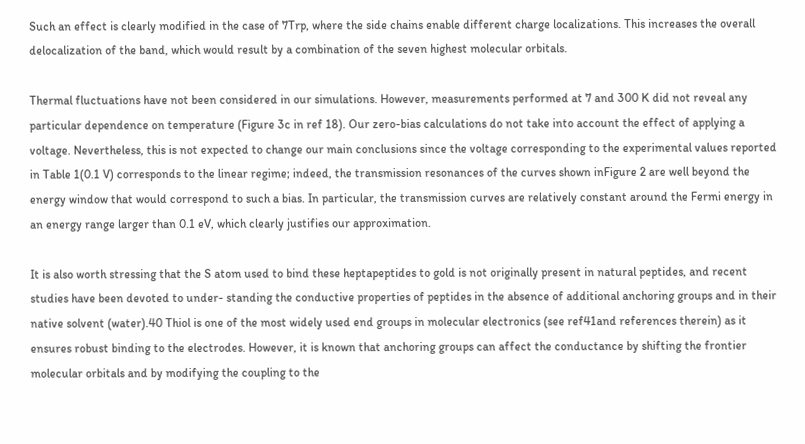Such an effect is clearly modified in the case of 7Trp, where the side chains enable different charge localizations. This increases the overall delocalization of the band, which would result by a combination of the seven highest molecular orbitals.

Thermal fluctuations have not been considered in our simulations. However, measurements performed at 7 and 300 K did not reveal any particular dependence on temperature (Figure 3c in ref 18). Our zero-bias calculations do not take into account the effect of applying a voltage. Nevertheless, this is not expected to change our main conclusions since the voltage corresponding to the experimental values reported in Table 1(0.1 V) corresponds to the linear regime; indeed, the transmission resonances of the curves shown inFigure 2 are well beyond the energy window that would correspond to such a bias. In particular, the transmission curves are relatively constant around the Fermi energy in an energy range larger than 0.1 eV, which clearly justifies our approximation.

It is also worth stressing that the S atom used to bind these heptapeptides to gold is not originally present in natural peptides, and recent studies have been devoted to under- standing the conductive properties of peptides in the absence of additional anchoring groups and in their native solvent (water).40 Thiol is one of the most widely used end groups in molecular electronics (see ref41and references therein) as it ensures robust binding to the electrodes. However, it is known that anchoring groups can affect the conductance by shifting the frontier molecular orbitals and by modifying the coupling to the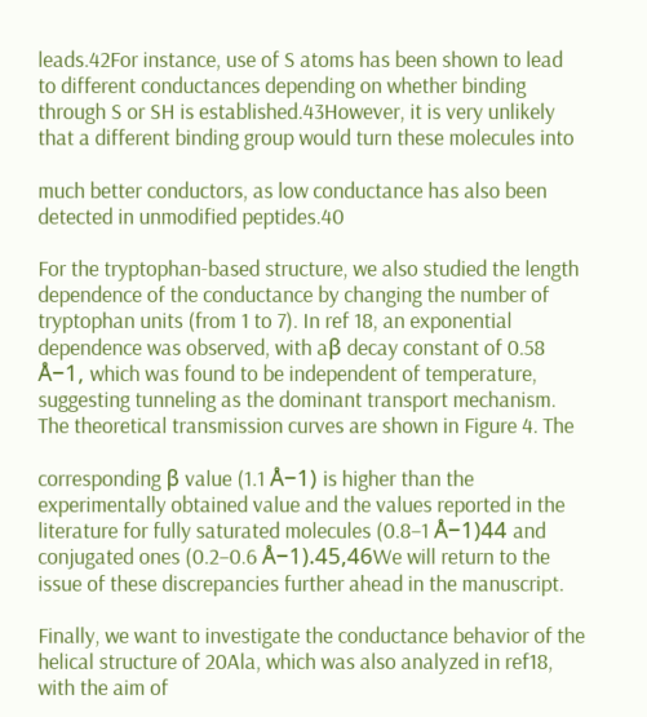leads.42For instance, use of S atoms has been shown to lead to different conductances depending on whether binding through S or SH is established.43However, it is very unlikely that a different binding group would turn these molecules into

much better conductors, as low conductance has also been detected in unmodified peptides.40

For the tryptophan-based structure, we also studied the length dependence of the conductance by changing the number of tryptophan units (from 1 to 7). In ref 18, an exponential dependence was observed, with aβ decay constant of 0.58 Å−1, which was found to be independent of temperature, suggesting tunneling as the dominant transport mechanism. The theoretical transmission curves are shown in Figure 4. The

corresponding β value (1.1 Å−1) is higher than the experimentally obtained value and the values reported in the literature for fully saturated molecules (0.8−1 Å−1)44 and conjugated ones (0.2−0.6 Å−1).45,46We will return to the issue of these discrepancies further ahead in the manuscript.

Finally, we want to investigate the conductance behavior of the helical structure of 20Ala, which was also analyzed in ref18, with the aim of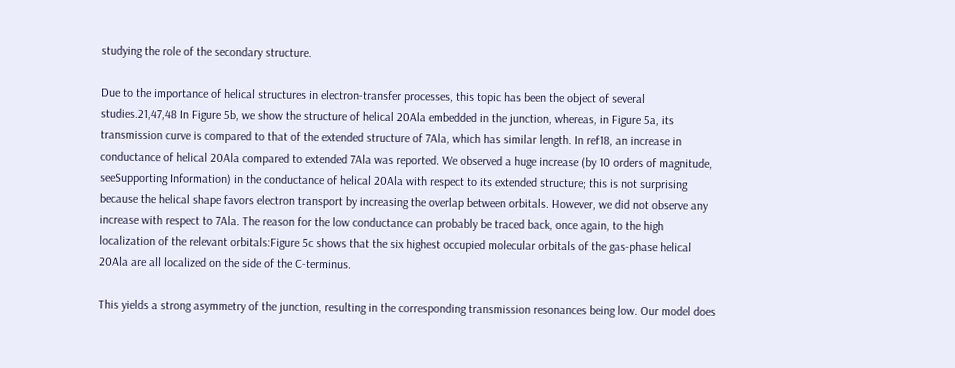studying the role of the secondary structure.

Due to the importance of helical structures in electron-transfer processes, this topic has been the object of several studies.21,47,48 In Figure 5b, we show the structure of helical 20Ala embedded in the junction, whereas, in Figure 5a, its transmission curve is compared to that of the extended structure of 7Ala, which has similar length. In ref18, an increase in conductance of helical 20Ala compared to extended 7Ala was reported. We observed a huge increase (by 10 orders of magnitude, seeSupporting Information) in the conductance of helical 20Ala with respect to its extended structure; this is not surprising because the helical shape favors electron transport by increasing the overlap between orbitals. However, we did not observe any increase with respect to 7Ala. The reason for the low conductance can probably be traced back, once again, to the high localization of the relevant orbitals:Figure 5c shows that the six highest occupied molecular orbitals of the gas-phase helical 20Ala are all localized on the side of the C-terminus.

This yields a strong asymmetry of the junction, resulting in the corresponding transmission resonances being low. Our model does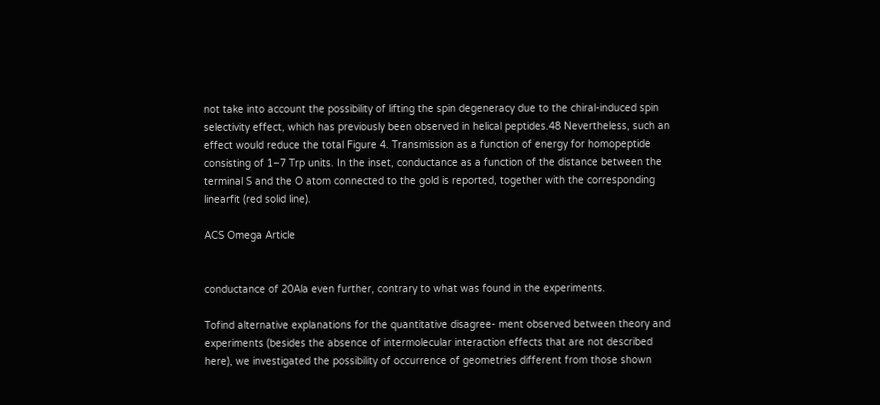not take into account the possibility of lifting the spin degeneracy due to the chiral-induced spin selectivity effect, which has previously been observed in helical peptides.48 Nevertheless, such an effect would reduce the total Figure 4. Transmission as a function of energy for homopeptide consisting of 1−7 Trp units. In the inset, conductance as a function of the distance between the terminal S and the O atom connected to the gold is reported, together with the corresponding linearfit (red solid line).

ACS Omega Article


conductance of 20Ala even further, contrary to what was found in the experiments.

Tofind alternative explanations for the quantitative disagree- ment observed between theory and experiments (besides the absence of intermolecular interaction effects that are not described here), we investigated the possibility of occurrence of geometries different from those shown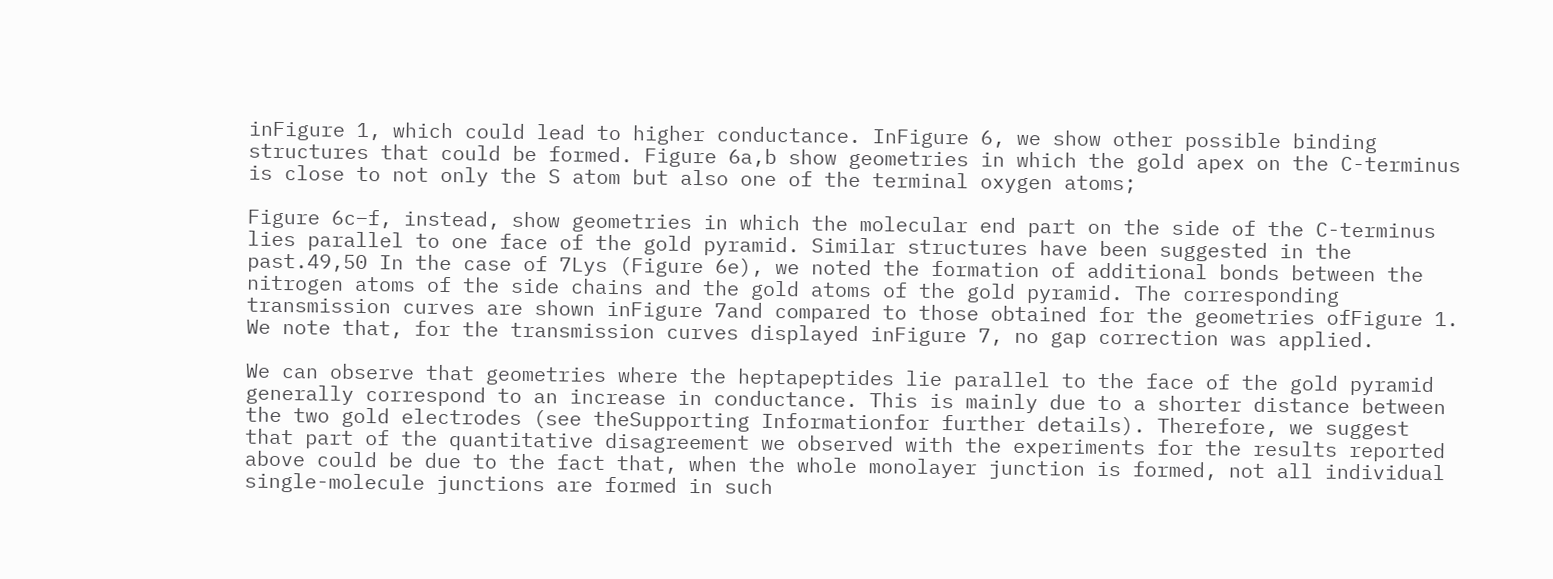inFigure 1, which could lead to higher conductance. InFigure 6, we show other possible binding structures that could be formed. Figure 6a,b show geometries in which the gold apex on the C-terminus is close to not only the S atom but also one of the terminal oxygen atoms;

Figure 6c−f, instead, show geometries in which the molecular end part on the side of the C-terminus lies parallel to one face of the gold pyramid. Similar structures have been suggested in the past.49,50 In the case of 7Lys (Figure 6e), we noted the formation of additional bonds between the nitrogen atoms of the side chains and the gold atoms of the gold pyramid. The corresponding transmission curves are shown inFigure 7and compared to those obtained for the geometries ofFigure 1. We note that, for the transmission curves displayed inFigure 7, no gap correction was applied.

We can observe that geometries where the heptapeptides lie parallel to the face of the gold pyramid generally correspond to an increase in conductance. This is mainly due to a shorter distance between the two gold electrodes (see theSupporting Informationfor further details). Therefore, we suggest that part of the quantitative disagreement we observed with the experiments for the results reported above could be due to the fact that, when the whole monolayer junction is formed, not all individual single-molecule junctions are formed in such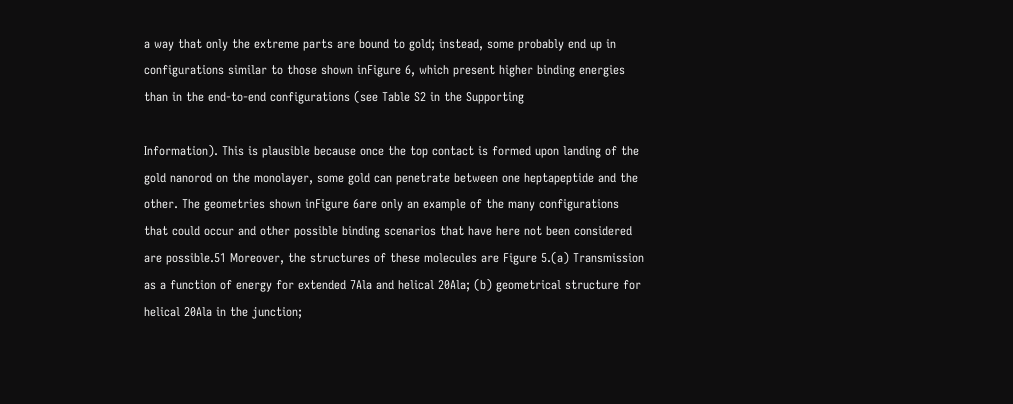a way that only the extreme parts are bound to gold; instead, some probably end up in configurations similar to those shown inFigure 6, which present higher binding energies than in the end-to-end configurations (see Table S2 in the Supporting

Information). This is plausible because once the top contact is formed upon landing of the gold nanorod on the monolayer, some gold can penetrate between one heptapeptide and the other. The geometries shown inFigure 6are only an example of the many configurations that could occur and other possible binding scenarios that have here not been considered are possible.51 Moreover, the structures of these molecules are Figure 5.(a) Transmission as a function of energy for extended 7Ala and helical 20Ala; (b) geometrical structure for helical 20Ala in the junction;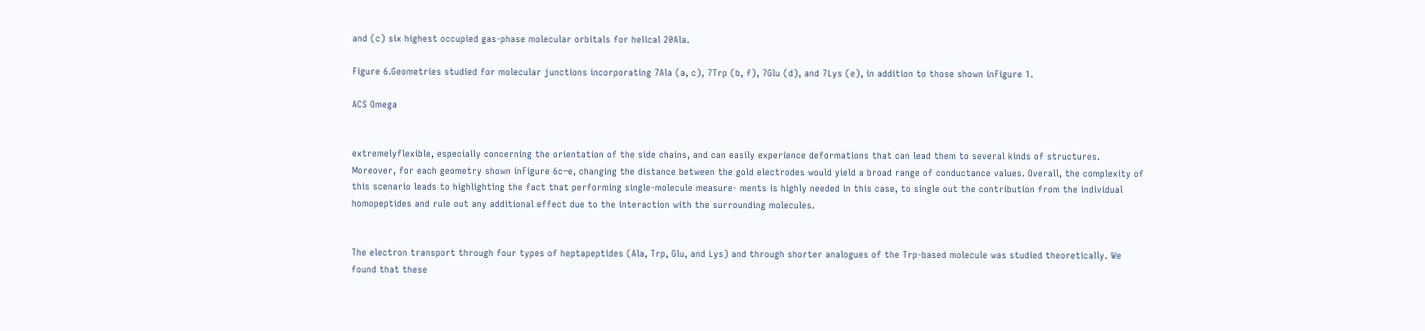and (c) six highest occupied gas-phase molecular orbitals for helical 20Ala.

Figure 6.Geometries studied for molecular junctions incorporating 7Ala (a, c), 7Trp (b, f), 7Glu (d), and 7Lys (e), in addition to those shown inFigure 1.

ACS Omega


extremelyflexible, especially concerning the orientation of the side chains, and can easily experience deformations that can lead them to several kinds of structures. Moreover, for each geometry shown inFigure 6c−e, changing the distance between the gold electrodes would yield a broad range of conductance values. Overall, the complexity of this scenario leads to highlighting the fact that performing single-molecule measure- ments is highly needed in this case, to single out the contribution from the individual homopeptides and rule out any additional effect due to the interaction with the surrounding molecules.


The electron transport through four types of heptapeptides (Ala, Trp, Glu, and Lys) and through shorter analogues of the Trp-based molecule was studied theoretically. We found that these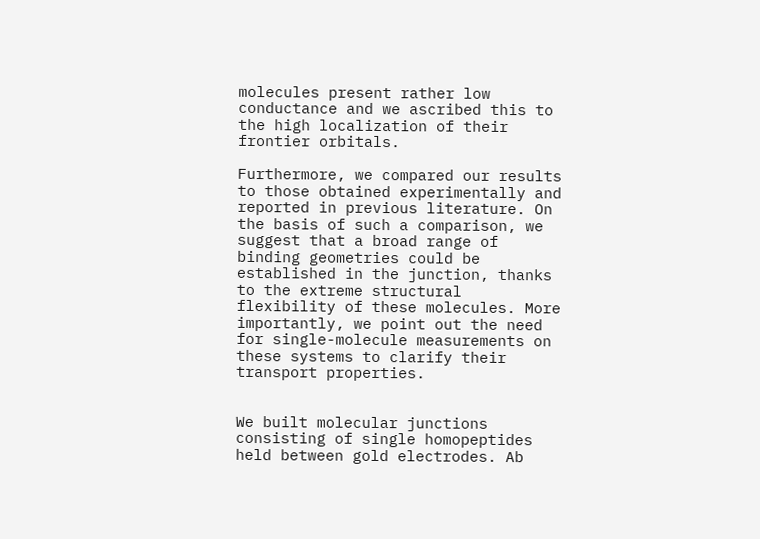molecules present rather low conductance and we ascribed this to the high localization of their frontier orbitals.

Furthermore, we compared our results to those obtained experimentally and reported in previous literature. On the basis of such a comparison, we suggest that a broad range of binding geometries could be established in the junction, thanks to the extreme structural flexibility of these molecules. More importantly, we point out the need for single-molecule measurements on these systems to clarify their transport properties.


We built molecular junctions consisting of single homopeptides held between gold electrodes. Ab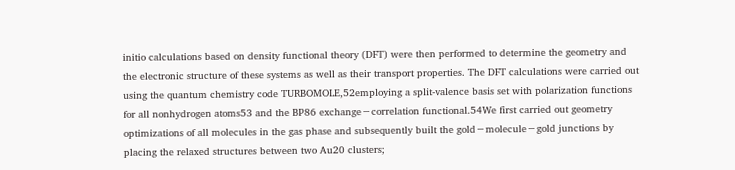initio calculations based on density functional theory (DFT) were then performed to determine the geometry and the electronic structure of these systems as well as their transport properties. The DFT calculations were carried out using the quantum chemistry code TURBOMOLE,52employing a split-valence basis set with polarization functions for all nonhydrogen atoms53 and the BP86 exchange−correlation functional.54We first carried out geometry optimizations of all molecules in the gas phase and subsequently built the gold−molecule−gold junctions by placing the relaxed structures between two Au20 clusters;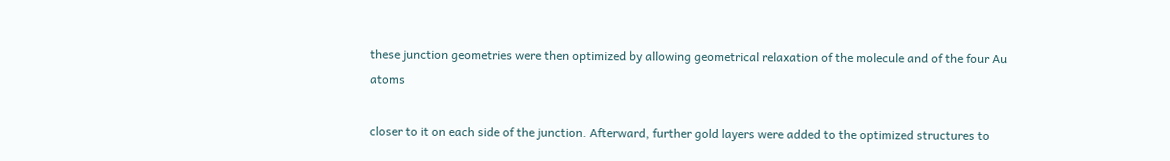these junction geometries were then optimized by allowing geometrical relaxation of the molecule and of the four Au atoms

closer to it on each side of the junction. Afterward, further gold layers were added to the optimized structures to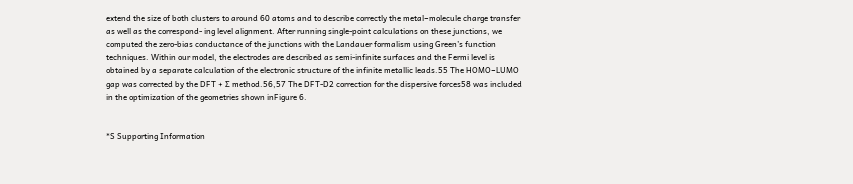extend the size of both clusters to around 60 atoms and to describe correctly the metal−molecule charge transfer as well as the correspond- ing level alignment. After running single-point calculations on these junctions, we computed the zero-bias conductance of the junctions with the Landauer formalism using Green’s function techniques. Within our model, the electrodes are described as semi-infinite surfaces and the Fermi level is obtained by a separate calculation of the electronic structure of the infinite metallic leads.55 The HOMO−LUMO gap was corrected by the DFT + ∑ method.56,57 The DFT-D2 correction for the dispersive forces58 was included in the optimization of the geometries shown inFigure 6.


*S Supporting Information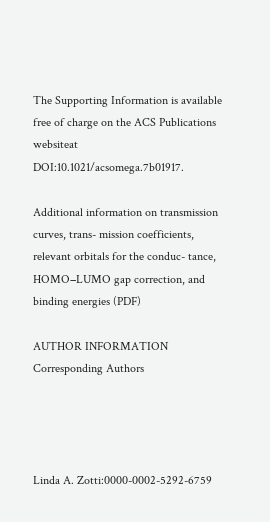The Supporting Information is available free of charge on the ACS Publications websiteat DOI:10.1021/acsomega.7b01917.

Additional information on transmission curves, trans- mission coefficients, relevant orbitals for the conduc- tance, HOMO−LUMO gap correction, and binding energies (PDF)

AUTHOR INFORMATION Corresponding Authors




Linda A. Zotti:0000-0002-5292-6759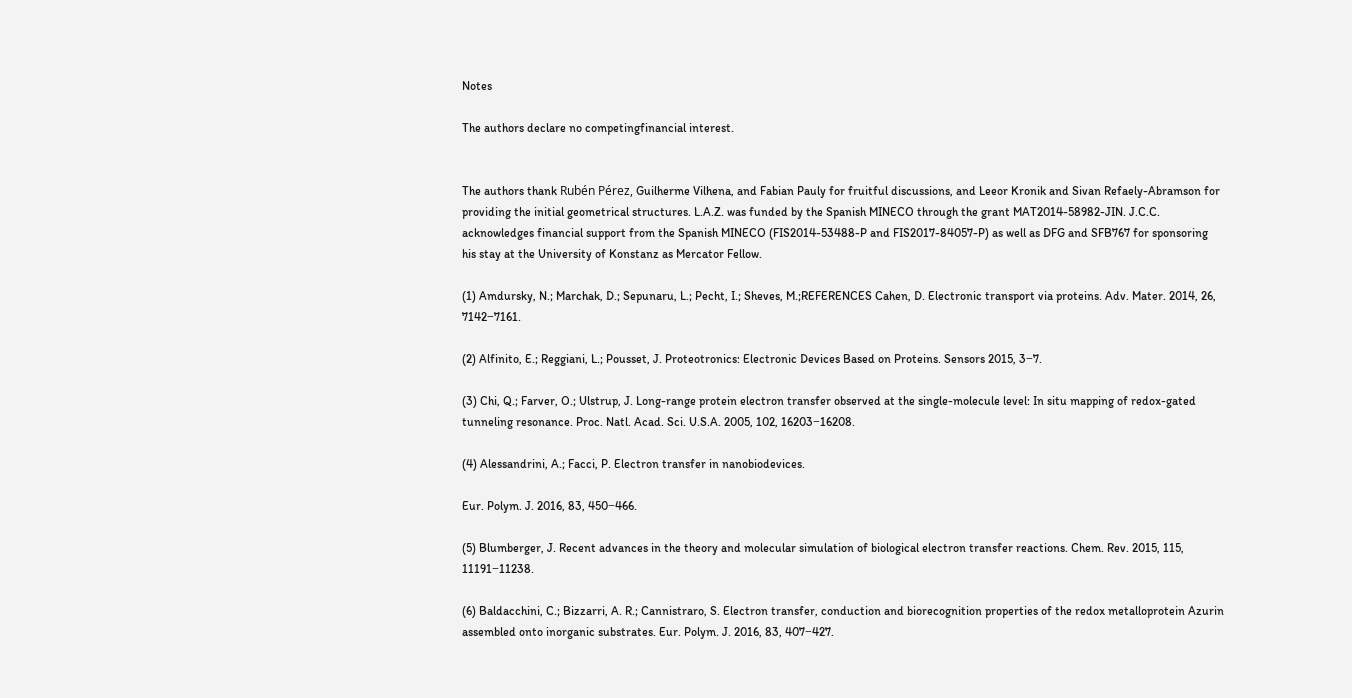Notes

The authors declare no competingfinancial interest.


The authors thank Rubén Pérez, Guilherme Vilhena, and Fabian Pauly for fruitful discussions, and Leeor Kronik and Sivan Refaely-Abramson for providing the initial geometrical structures. L.A.Z. was funded by the Spanish MINECO through the grant MAT2014-58982-JIN. J.C.C. acknowledges financial support from the Spanish MINECO (FIS2014-53488-P and FIS2017-84057-P) as well as DFG and SFB767 for sponsoring his stay at the University of Konstanz as Mercator Fellow.

(1) Amdursky, N.; Marchak, D.; Sepunaru, L.; Pecht, I.; Sheves, M.;REFERENCES Cahen, D. Electronic transport via proteins. Adv. Mater. 2014, 26, 7142−7161.

(2) Alfinito, E.; Reggiani, L.; Pousset, J. Proteotronics: Electronic Devices Based on Proteins. Sensors 2015, 3−7.

(3) Chi, Q.; Farver, O.; Ulstrup, J. Long-range protein electron transfer observed at the single-molecule level: In situ mapping of redox-gated tunneling resonance. Proc. Natl. Acad. Sci. U.S.A. 2005, 102, 16203−16208.

(4) Alessandrini, A.; Facci, P. Electron transfer in nanobiodevices.

Eur. Polym. J. 2016, 83, 450−466.

(5) Blumberger, J. Recent advances in the theory and molecular simulation of biological electron transfer reactions. Chem. Rev. 2015, 115, 11191−11238.

(6) Baldacchini, C.; Bizzarri, A. R.; Cannistraro, S. Electron transfer, conduction and biorecognition properties of the redox metalloprotein Azurin assembled onto inorganic substrates. Eur. Polym. J. 2016, 83, 407−427.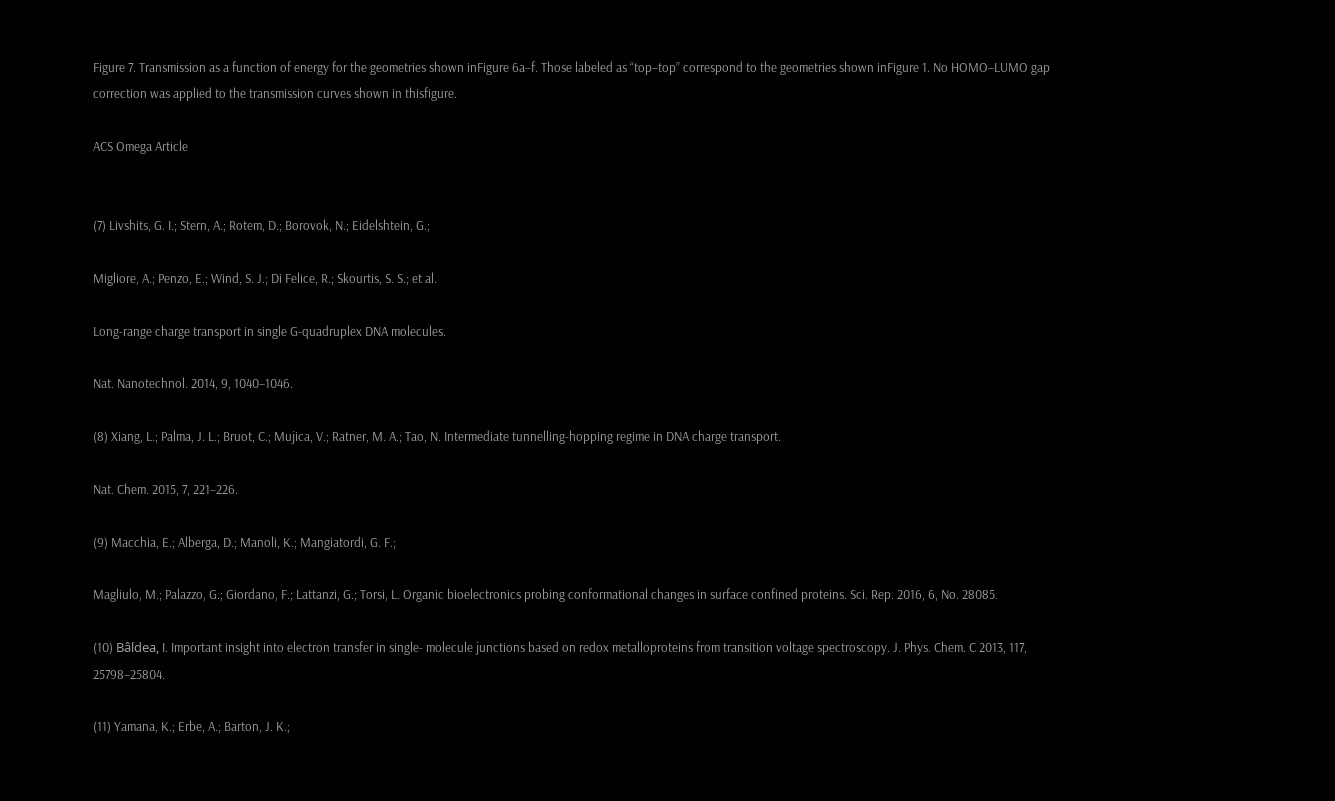Figure 7. Transmission as a function of energy for the geometries shown inFigure 6a−f. Those labeled as “top−top” correspond to the geometries shown inFigure 1. No HOMO−LUMO gap correction was applied to the transmission curves shown in thisfigure.

ACS Omega Article


(7) Livshits, G. I.; Stern, A.; Rotem, D.; Borovok, N.; Eidelshtein, G.;

Migliore, A.; Penzo, E.; Wind, S. J.; Di Felice, R.; Skourtis, S. S.; et al.

Long-range charge transport in single G-quadruplex DNA molecules.

Nat. Nanotechnol. 2014, 9, 1040−1046.

(8) Xiang, L.; Palma, J. L.; Bruot, C.; Mujica, V.; Ratner, M. A.; Tao, N. Intermediate tunnelling-hopping regime in DNA charge transport.

Nat. Chem. 2015, 7, 221−226.

(9) Macchia, E.; Alberga, D.; Manoli, K.; Mangiatordi, G. F.;

Magliulo, M.; Palazzo, G.; Giordano, F.; Lattanzi, G.; Torsi, L. Organic bioelectronics probing conformational changes in surface confined proteins. Sci. Rep. 2016, 6, No. 28085.

(10) Bâldea, I. Important insight into electron transfer in single- molecule junctions based on redox metalloproteins from transition voltage spectroscopy. J. Phys. Chem. C 2013, 117, 25798−25804.

(11) Yamana, K.; Erbe, A.; Barton, J. K.;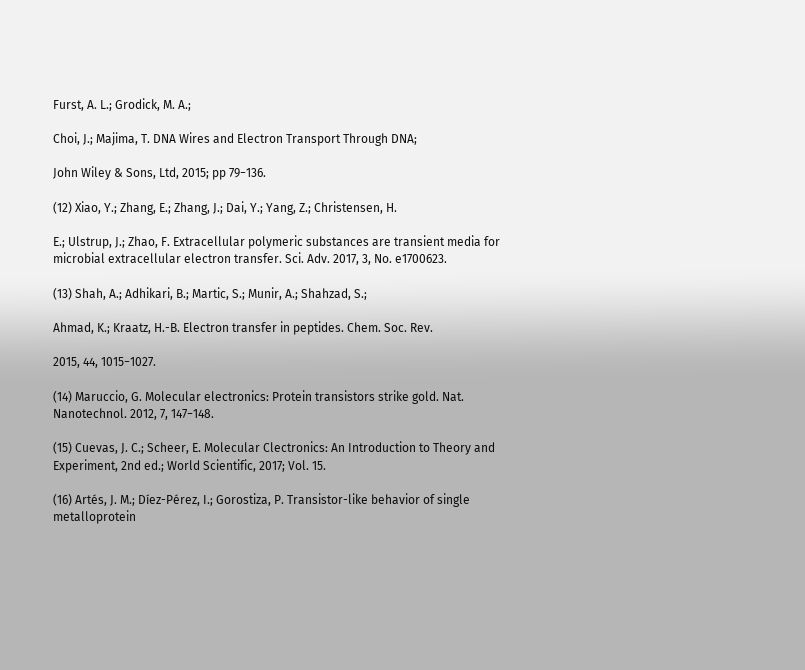Furst, A. L.; Grodick, M. A.;

Choi, J.; Majima, T. DNA Wires and Electron Transport Through DNA;

John Wiley & Sons, Ltd, 2015; pp 79−136.

(12) Xiao, Y.; Zhang, E.; Zhang, J.; Dai, Y.; Yang, Z.; Christensen, H.

E.; Ulstrup, J.; Zhao, F. Extracellular polymeric substances are transient media for microbial extracellular electron transfer. Sci. Adv. 2017, 3, No. e1700623.

(13) Shah, A.; Adhikari, B.; Martic, S.; Munir, A.; Shahzad, S.;

Ahmad, K.; Kraatz, H.-B. Electron transfer in peptides. Chem. Soc. Rev.

2015, 44, 1015−1027.

(14) Maruccio, G. Molecular electronics: Protein transistors strike gold. Nat. Nanotechnol. 2012, 7, 147−148.

(15) Cuevas, J. C.; Scheer, E. Molecular Clectronics: An Introduction to Theory and Experiment, 2nd ed.; World Scientific, 2017; Vol. 15.

(16) Artés, J. M.; Díez-Pérez, I.; Gorostiza, P. Transistor-like behavior of single metalloprotein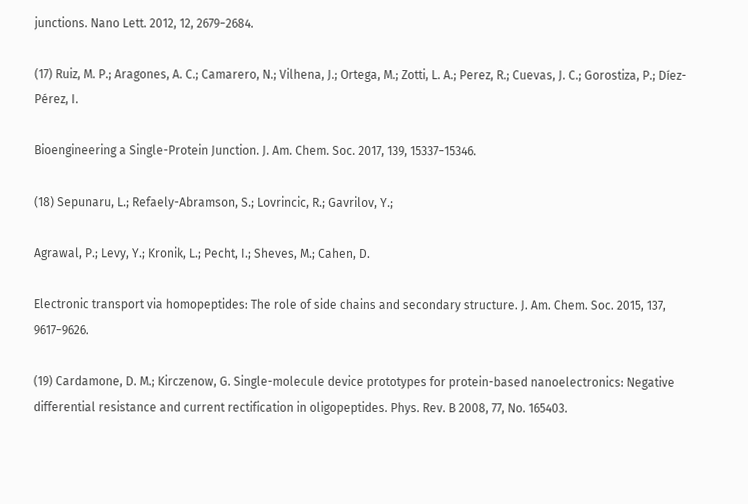junctions. Nano Lett. 2012, 12, 2679−2684.

(17) Ruiz, M. P.; Aragones, A. C.; Camarero, N.; Vilhena, J.; Ortega, M.; Zotti, L. A.; Perez, R.; Cuevas, J. C.; Gorostiza, P.; Díez-Pérez, I.

Bioengineering a Single-Protein Junction. J. Am. Chem. Soc. 2017, 139, 15337−15346.

(18) Sepunaru, L.; Refaely-Abramson, S.; Lovrincic, R.; Gavrilov, Y.;

Agrawal, P.; Levy, Y.; Kronik, L.; Pecht, I.; Sheves, M.; Cahen, D.

Electronic transport via homopeptides: The role of side chains and secondary structure. J. Am. Chem. Soc. 2015, 137, 9617−9626.

(19) Cardamone, D. M.; Kirczenow, G. Single-molecule device prototypes for protein-based nanoelectronics: Negative differential resistance and current rectification in oligopeptides. Phys. Rev. B 2008, 77, No. 165403.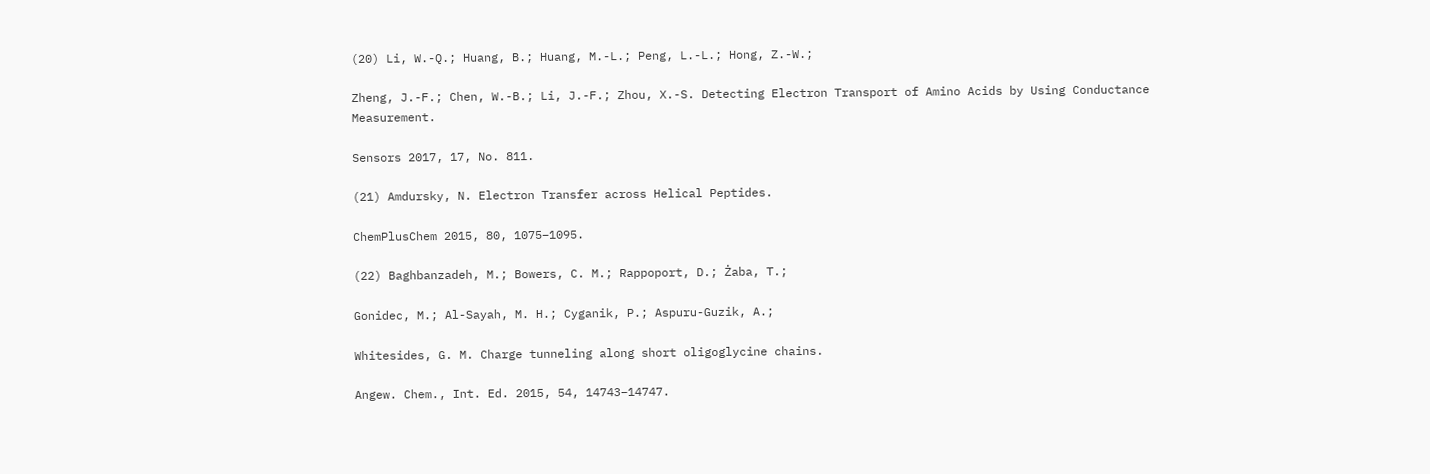(20) Li, W.-Q.; Huang, B.; Huang, M.-L.; Peng, L.-L.; Hong, Z.-W.;

Zheng, J.-F.; Chen, W.-B.; Li, J.-F.; Zhou, X.-S. Detecting Electron Transport of Amino Acids by Using Conductance Measurement.

Sensors 2017, 17, No. 811.

(21) Amdursky, N. Electron Transfer across Helical Peptides.

ChemPlusChem 2015, 80, 1075−1095.

(22) Baghbanzadeh, M.; Bowers, C. M.; Rappoport, D.; Żaba, T.;

Gonidec, M.; Al-Sayah, M. H.; Cyganik, P.; Aspuru-Guzik, A.;

Whitesides, G. M. Charge tunneling along short oligoglycine chains.

Angew. Chem., Int. Ed. 2015, 54, 14743−14747.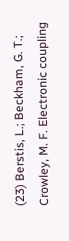(23) Berstis, L.; Beckham, G. T.; Crowley, M. F. Electronic coupling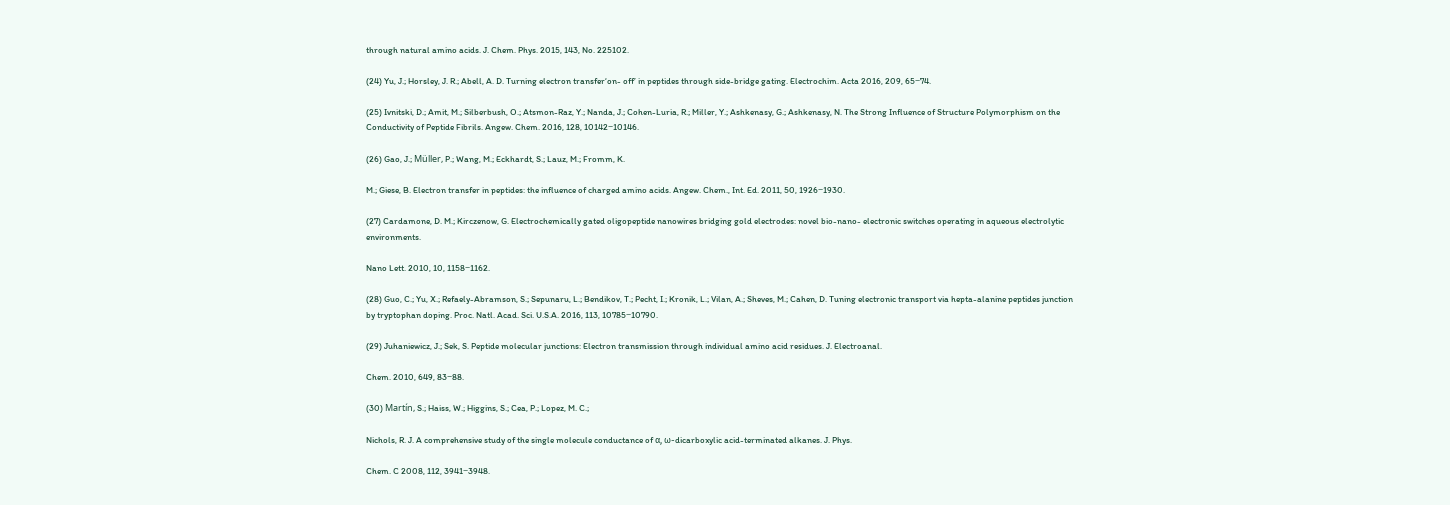through natural amino acids. J. Chem. Phys. 2015, 143, No. 225102.

(24) Yu, J.; Horsley, J. R.; Abell, A. D. Turning electron transfer‘on- off’ in peptides through side-bridge gating. Electrochim. Acta 2016, 209, 65−74.

(25) Ivnitski, D.; Amit, M.; Silberbush, O.; Atsmon-Raz, Y.; Nanda, J.; Cohen-Luria, R.; Miller, Y.; Ashkenasy, G.; Ashkenasy, N. The Strong Influence of Structure Polymorphism on the Conductivity of Peptide Fibrils. Angew. Chem. 2016, 128, 10142−10146.

(26) Gao, J.; Müller, P.; Wang, M.; Eckhardt, S.; Lauz, M.; Fromm, K.

M.; Giese, B. Electron transfer in peptides: the influence of charged amino acids. Angew. Chem., Int. Ed. 2011, 50, 1926−1930.

(27) Cardamone, D. M.; Kirczenow, G. Electrochemically gated oligopeptide nanowires bridging gold electrodes: novel bio-nano- electronic switches operating in aqueous electrolytic environments.

Nano Lett. 2010, 10, 1158−1162.

(28) Guo, C.; Yu, X.; Refaely-Abramson, S.; Sepunaru, L.; Bendikov, T.; Pecht, I.; Kronik, L.; Vilan, A.; Sheves, M.; Cahen, D. Tuning electronic transport via hepta-alanine peptides junction by tryptophan doping. Proc. Natl. Acad. Sci. U.S.A. 2016, 113, 10785−10790.

(29) Juhaniewicz, J.; Sek, S. Peptide molecular junctions: Electron transmission through individual amino acid residues. J. Electroanal.

Chem. 2010, 649, 83−88.

(30) Martín, S.; Haiss, W.; Higgins, S.; Cea, P.; Lopez, M. C.;

Nichols, R. J. A comprehensive study of the single molecule conductance of α, ω-dicarboxylic acid-terminated alkanes. J. Phys.

Chem. C 2008, 112, 3941−3948.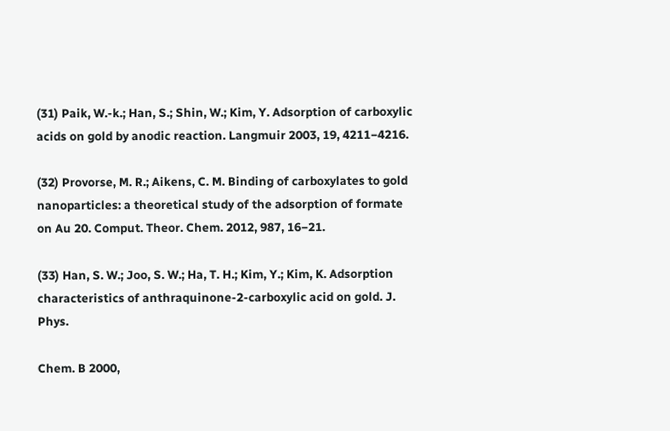(31) Paik, W.-k.; Han, S.; Shin, W.; Kim, Y. Adsorption of carboxylic acids on gold by anodic reaction. Langmuir 2003, 19, 4211−4216.

(32) Provorse, M. R.; Aikens, C. M. Binding of carboxylates to gold nanoparticles: a theoretical study of the adsorption of formate on Au 20. Comput. Theor. Chem. 2012, 987, 16−21.

(33) Han, S. W.; Joo, S. W.; Ha, T. H.; Kim, Y.; Kim, K. Adsorption characteristics of anthraquinone-2-carboxylic acid on gold. J. Phys.

Chem. B 2000,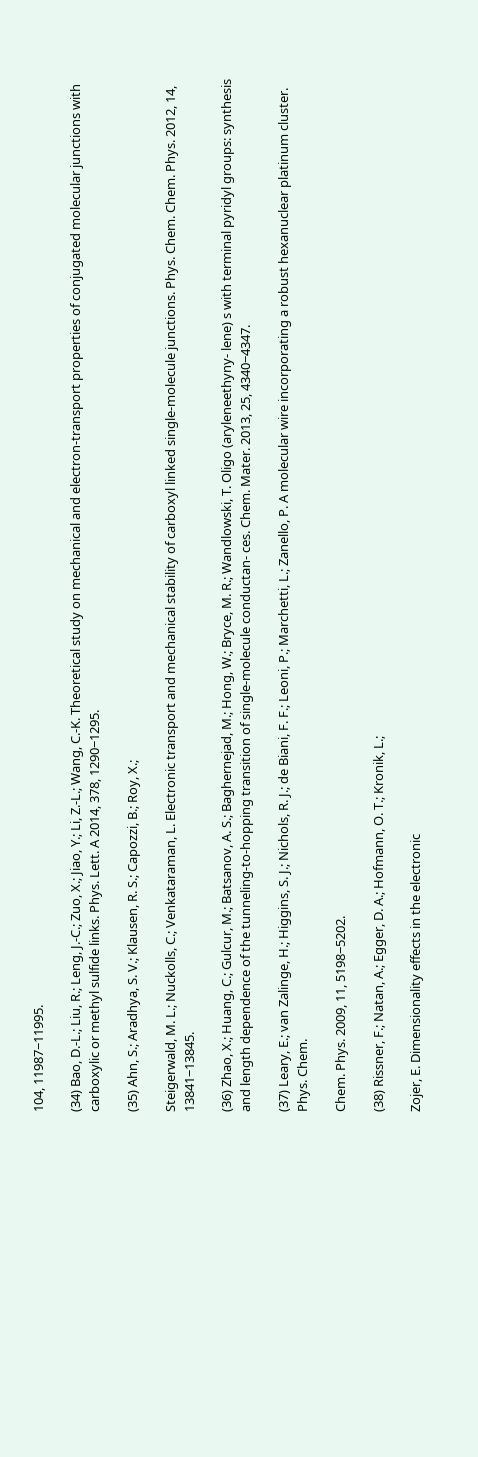104, 11987−11995.

(34) Bao, D.-L.; Liu, R.; Leng, J.-C.; Zuo, X.; Jiao, Y.; Li, Z.-L.; Wang, C.-K. Theoretical study on mechanical and electron-transport properties of conjugated molecular junctions with carboxylic or methyl sulfide links. Phys. Lett. A 2014, 378, 1290−1295.

(35) Ahn, S.; Aradhya, S. V.; Klausen, R. S.; Capozzi, B.; Roy, X.;

Steigerwald, M. L.; Nuckolls, C.; Venkataraman, L. Electronic transport and mechanical stability of carboxyl linked single-molecule junctions. Phys. Chem. Chem. Phys. 2012, 14, 13841−13845.

(36) Zhao, X.; Huang, C.; Gulcur, M.; Batsanov, A. S.; Baghernejad, M.; Hong, W.; Bryce, M. R.; Wandlowski, T. Oligo (aryleneethyny- lene) s with terminal pyridyl groups: synthesis and length dependence of the tunneling-to-hopping transition of single-molecule conductan- ces. Chem. Mater. 2013, 25, 4340−4347.

(37) Leary, E.; van Zalinge, H.; Higgins, S. J.; Nichols, R. J.; de Biani, F. F.; Leoni, P.; Marchetti, L.; Zanello, P. A molecular wire incorporating a robust hexanuclear platinum cluster. Phys. Chem.

Chem. Phys. 2009, 11, 5198−5202.

(38) Rissner, F.; Natan, A.; Egger, D. A.; Hofmann, O. T.; Kronik, L.;

Zojer, E. Dimensionality effects in the electronic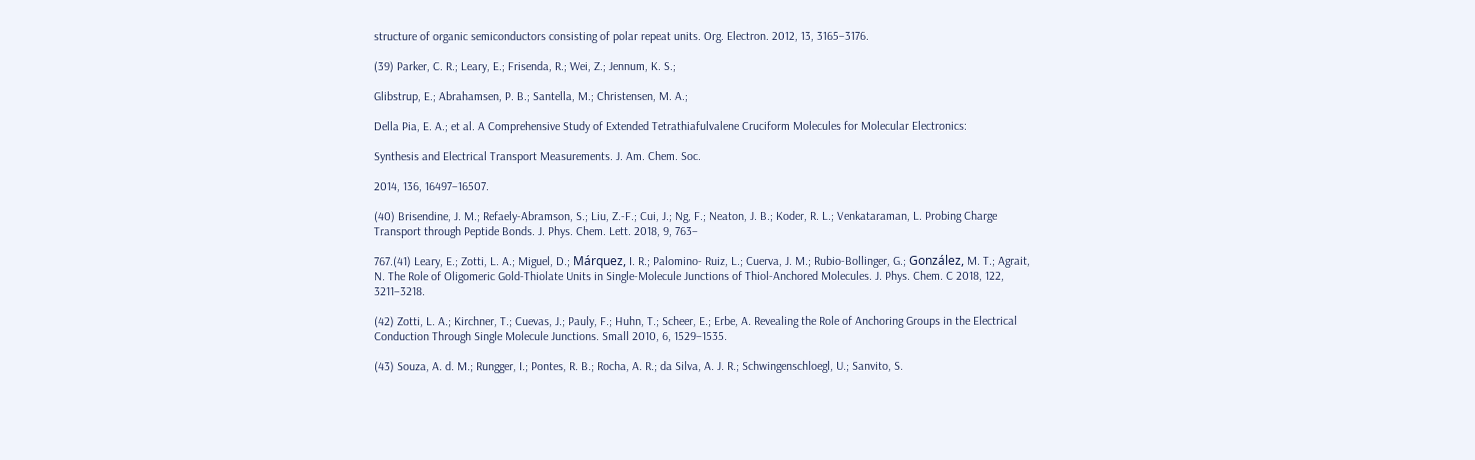structure of organic semiconductors consisting of polar repeat units. Org. Electron. 2012, 13, 3165−3176.

(39) Parker, C. R.; Leary, E.; Frisenda, R.; Wei, Z.; Jennum, K. S.;

Glibstrup, E.; Abrahamsen, P. B.; Santella, M.; Christensen, M. A.;

Della Pia, E. A.; et al. A Comprehensive Study of Extended Tetrathiafulvalene Cruciform Molecules for Molecular Electronics:

Synthesis and Electrical Transport Measurements. J. Am. Chem. Soc.

2014, 136, 16497−16507.

(40) Brisendine, J. M.; Refaely-Abramson, S.; Liu, Z.-F.; Cui, J.; Ng, F.; Neaton, J. B.; Koder, R. L.; Venkataraman, L. Probing Charge Transport through Peptide Bonds. J. Phys. Chem. Lett. 2018, 9, 763−

767.(41) Leary, E.; Zotti, L. A.; Miguel, D.; Márquez, I. R.; Palomino- Ruiz, L.; Cuerva, J. M.; Rubio-Bollinger, G.; González, M. T.; Agrait, N. The Role of Oligomeric Gold-Thiolate Units in Single-Molecule Junctions of Thiol-Anchored Molecules. J. Phys. Chem. C 2018, 122, 3211−3218.

(42) Zotti, L. A.; Kirchner, T.; Cuevas, J.; Pauly, F.; Huhn, T.; Scheer, E.; Erbe, A. Revealing the Role of Anchoring Groups in the Electrical Conduction Through Single Molecule Junctions. Small 2010, 6, 1529−1535.

(43) Souza, A. d. M.; Rungger, I.; Pontes, R. B.; Rocha, A. R.; da Silva, A. J. R.; Schwingenschloegl, U.; Sanvito, S.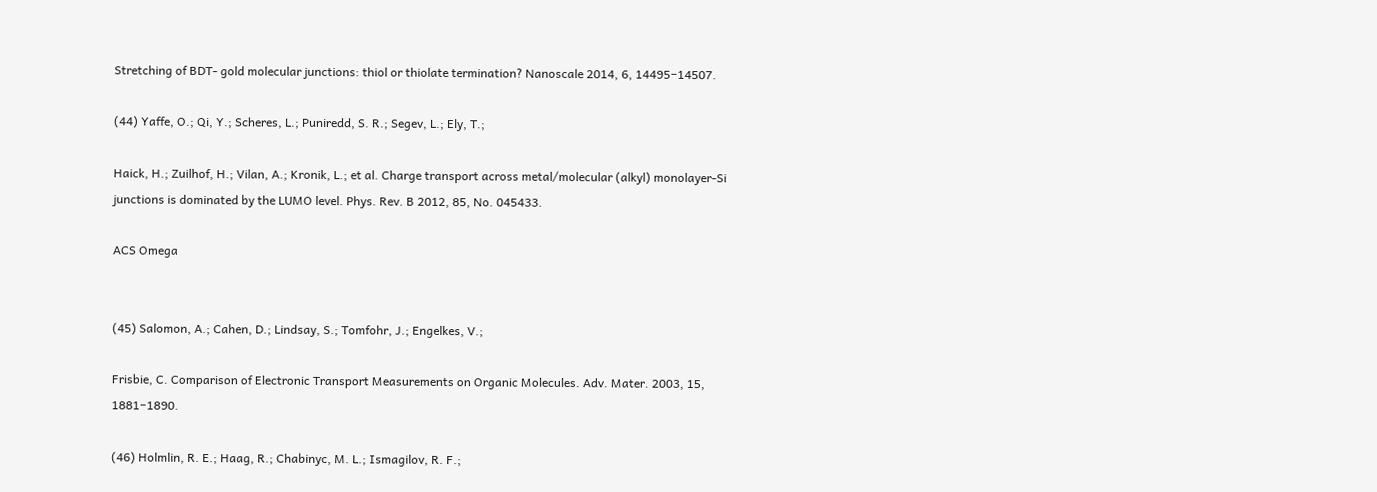Stretching of BDT- gold molecular junctions: thiol or thiolate termination? Nanoscale 2014, 6, 14495−14507.

(44) Yaffe, O.; Qi, Y.; Scheres, L.; Puniredd, S. R.; Segev, L.; Ely, T.;

Haick, H.; Zuilhof, H.; Vilan, A.; Kronik, L.; et al. Charge transport across metal/molecular (alkyl) monolayer-Si junctions is dominated by the LUMO level. Phys. Rev. B 2012, 85, No. 045433.

ACS Omega


(45) Salomon, A.; Cahen, D.; Lindsay, S.; Tomfohr, J.; Engelkes, V.;

Frisbie, C. Comparison of Electronic Transport Measurements on Organic Molecules. Adv. Mater. 2003, 15, 1881−1890.

(46) Holmlin, R. E.; Haag, R.; Chabinyc, M. L.; Ismagilov, R. F.;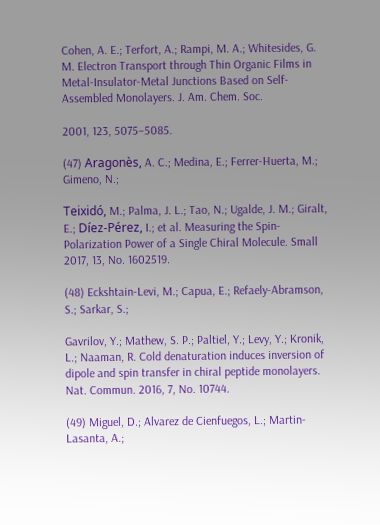Cohen, A. E.; Terfort, A.; Rampi, M. A.; Whitesides, G. M. Electron Transport through Thin Organic Films in Metal-Insulator-Metal Junctions Based on Self-Assembled Monolayers. J. Am. Chem. Soc.

2001, 123, 5075−5085.

(47) Aragonès, A. C.; Medina, E.; Ferrer-Huerta, M.; Gimeno, N.;

Teixidó, M.; Palma, J. L.; Tao, N.; Ugalde, J. M.; Giralt, E.; Díez-Pérez, I.; et al. Measuring the Spin-Polarization Power of a Single Chiral Molecule. Small 2017, 13, No. 1602519.

(48) Eckshtain-Levi, M.; Capua, E.; Refaely-Abramson, S.; Sarkar, S.;

Gavrilov, Y.; Mathew, S. P.; Paltiel, Y.; Levy, Y.; Kronik, L.; Naaman, R. Cold denaturation induces inversion of dipole and spin transfer in chiral peptide monolayers. Nat. Commun. 2016, 7, No. 10744.

(49) Miguel, D.; Alvarez de Cienfuegos, L.; Martin-Lasanta, A.;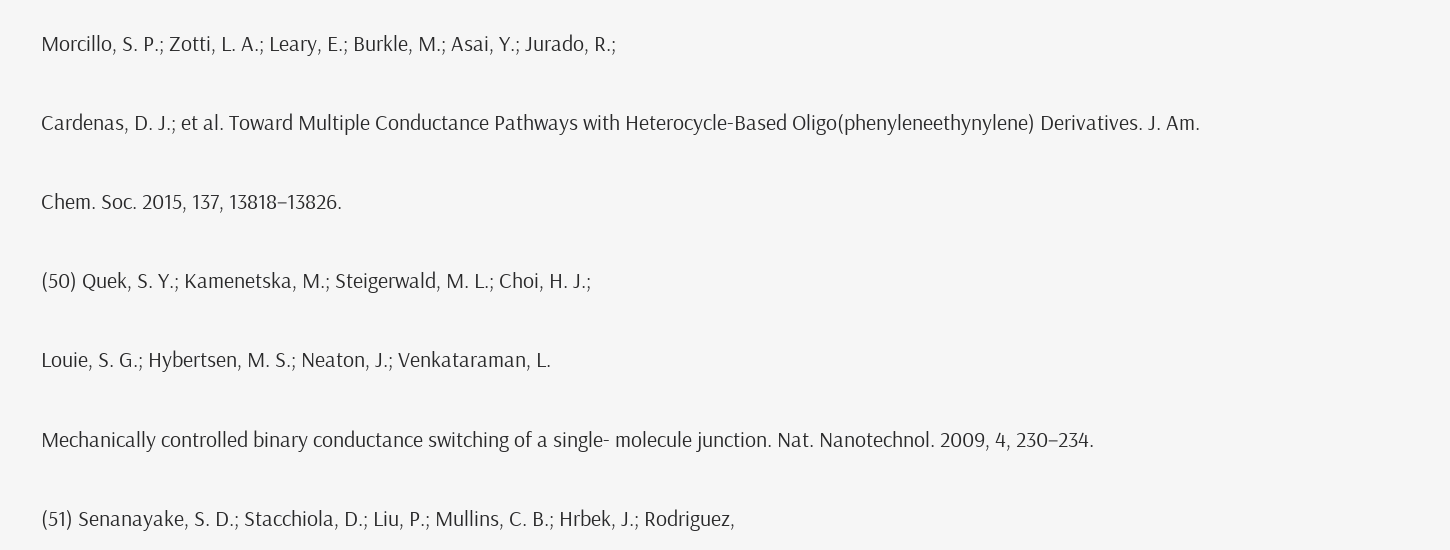Morcillo, S. P.; Zotti, L. A.; Leary, E.; Burkle, M.; Asai, Y.; Jurado, R.;

Cardenas, D. J.; et al. Toward Multiple Conductance Pathways with Heterocycle-Based Oligo(phenyleneethynylene) Derivatives. J. Am.

Chem. Soc. 2015, 137, 13818−13826.

(50) Quek, S. Y.; Kamenetska, M.; Steigerwald, M. L.; Choi, H. J.;

Louie, S. G.; Hybertsen, M. S.; Neaton, J.; Venkataraman, L.

Mechanically controlled binary conductance switching of a single- molecule junction. Nat. Nanotechnol. 2009, 4, 230−234.

(51) Senanayake, S. D.; Stacchiola, D.; Liu, P.; Mullins, C. B.; Hrbek, J.; Rodriguez,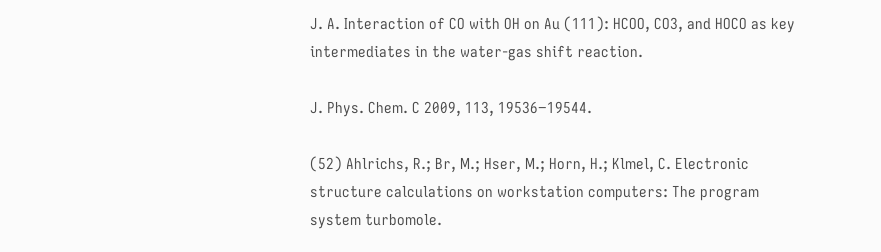J. A. Interaction of CO with OH on Au (111): HCOO, CO3, and HOCO as key intermediates in the water-gas shift reaction.

J. Phys. Chem. C 2009, 113, 19536−19544.

(52) Ahlrichs, R.; Br, M.; Hser, M.; Horn, H.; Klmel, C. Electronic structure calculations on workstation computers: The program system turbomole.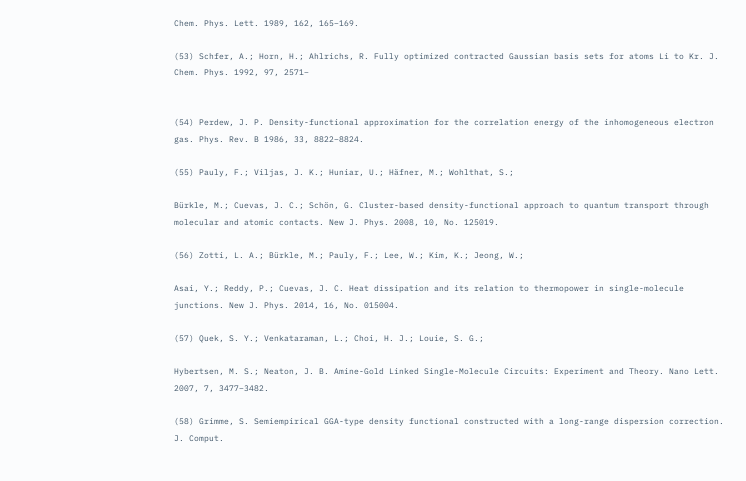Chem. Phys. Lett. 1989, 162, 165−169.

(53) Schfer, A.; Horn, H.; Ahlrichs, R. Fully optimized contracted Gaussian basis sets for atoms Li to Kr. J. Chem. Phys. 1992, 97, 2571−


(54) Perdew, J. P. Density-functional approximation for the correlation energy of the inhomogeneous electron gas. Phys. Rev. B 1986, 33, 8822−8824.

(55) Pauly, F.; Viljas, J. K.; Huniar, U.; Häfner, M.; Wohlthat, S.;

Bürkle, M.; Cuevas, J. C.; Schön, G. Cluster-based density-functional approach to quantum transport through molecular and atomic contacts. New J. Phys. 2008, 10, No. 125019.

(56) Zotti, L. A.; Bürkle, M.; Pauly, F.; Lee, W.; Kim, K.; Jeong, W.;

Asai, Y.; Reddy, P.; Cuevas, J. C. Heat dissipation and its relation to thermopower in single-molecule junctions. New J. Phys. 2014, 16, No. 015004.

(57) Quek, S. Y.; Venkataraman, L.; Choi, H. J.; Louie, S. G.;

Hybertsen, M. S.; Neaton, J. B. Amine-Gold Linked Single-Molecule Circuits: Experiment and Theory. Nano Lett. 2007, 7, 3477−3482.

(58) Grimme, S. Semiempirical GGA-type density functional constructed with a long-range dispersion correction. J. Comput.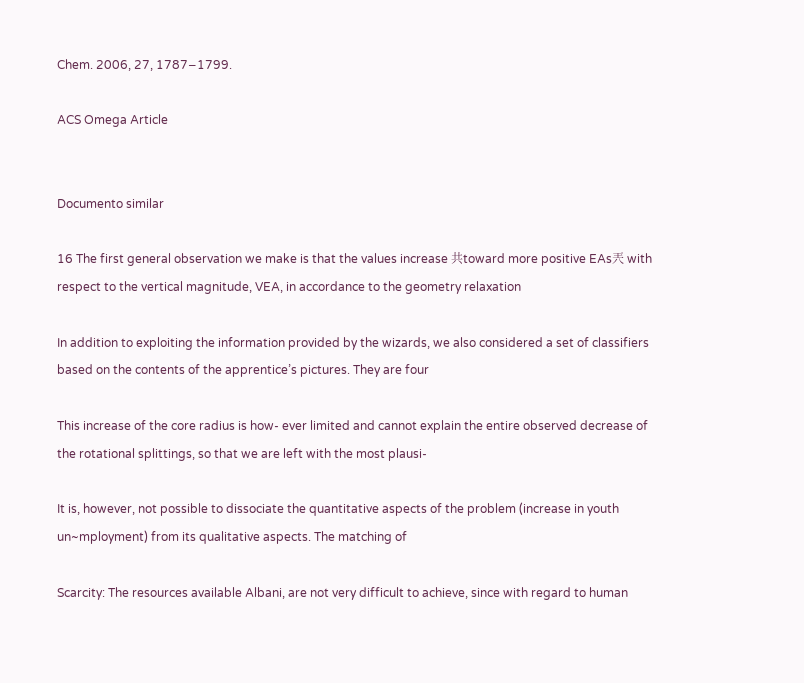Chem. 2006, 27, 1787−1799.

ACS Omega Article


Documento similar

16 The first general observation we make is that the values increase 共toward more positive EAs兲 with respect to the vertical magnitude, VEA, in accordance to the geometry relaxation

In addition to exploiting the information provided by the wizards, we also considered a set of classifiers based on the contents of the apprentice’s pictures. They are four

This increase of the core radius is how- ever limited and cannot explain the entire observed decrease of the rotational splittings, so that we are left with the most plausi-

It is, however, not possible to dissociate the quantitative aspects of the problem (increase in youth un~mployment) from its qualitative aspects. The matching of

Scarcity: The resources available Albani, are not very difficult to achieve, since with regard to human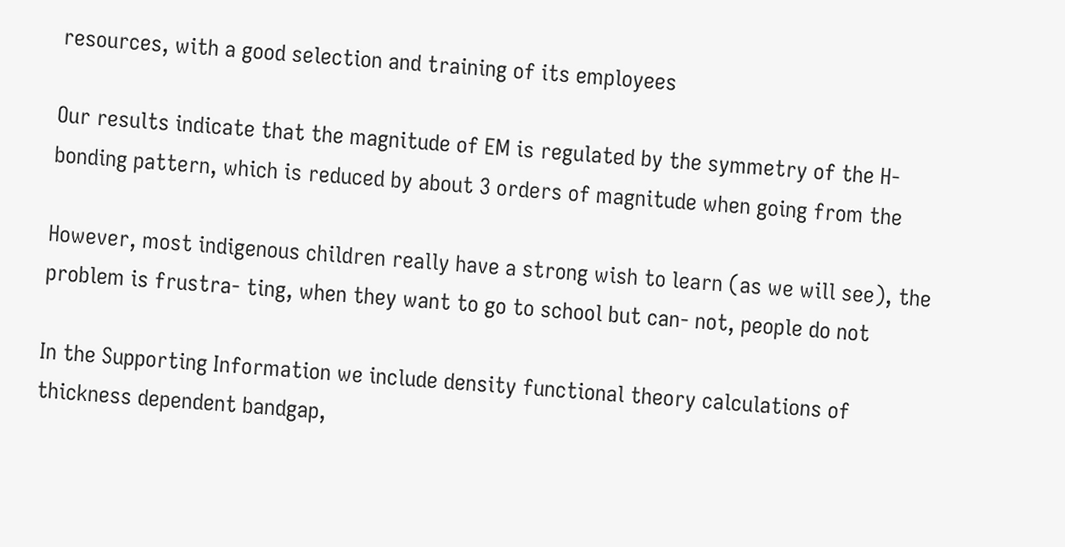resources, with a good selection and training of its employees

Our results indicate that the magnitude of EM is regulated by the symmetry of the H-bonding pattern, which is reduced by about 3 orders of magnitude when going from the

However, most indigenous children really have a strong wish to learn (as we will see), the problem is frustra- ting, when they want to go to school but can- not, people do not

In the Supporting Information we include density functional theory calculations of thickness dependent bandgap,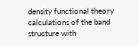density functional theory calculations of the band structure with